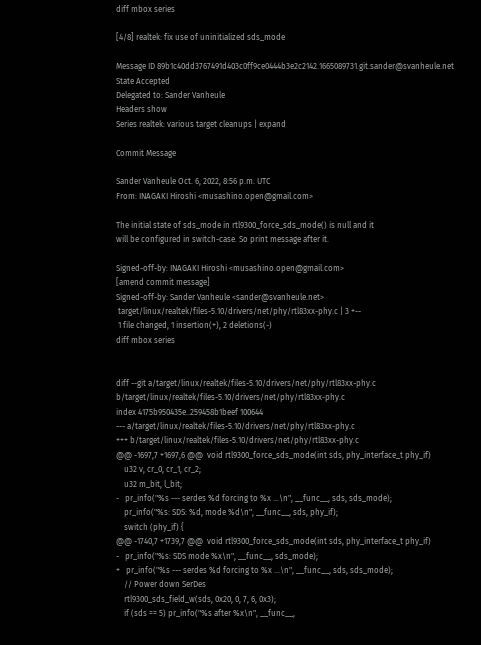diff mbox series

[4/8] realtek: fix use of uninitialized sds_mode

Message ID 89b1c40dd3767491d403c0ff9ce0444b3e2c2142.1665089731.git.sander@svanheule.net
State Accepted
Delegated to: Sander Vanheule
Headers show
Series realtek: various target cleanups | expand

Commit Message

Sander Vanheule Oct. 6, 2022, 8:56 p.m. UTC
From: INAGAKI Hiroshi <musashino.open@gmail.com>

The initial state of sds_mode in rtl9300_force_sds_mode() is null and it
will be configured in switch-case. So print message after it.

Signed-off-by: INAGAKI Hiroshi <musashino.open@gmail.com>
[amend commit message]
Signed-off-by: Sander Vanheule <sander@svanheule.net>
 target/linux/realtek/files-5.10/drivers/net/phy/rtl83xx-phy.c | 3 +--
 1 file changed, 1 insertion(+), 2 deletions(-)
diff mbox series


diff --git a/target/linux/realtek/files-5.10/drivers/net/phy/rtl83xx-phy.c b/target/linux/realtek/files-5.10/drivers/net/phy/rtl83xx-phy.c
index 4175b950435e..259458b1beef 100644
--- a/target/linux/realtek/files-5.10/drivers/net/phy/rtl83xx-phy.c
+++ b/target/linux/realtek/files-5.10/drivers/net/phy/rtl83xx-phy.c
@@ -1697,7 +1697,6 @@  void rtl9300_force_sds_mode(int sds, phy_interface_t phy_if)
    u32 v, cr_0, cr_1, cr_2;
    u32 m_bit, l_bit;
-   pr_info("%s --- serdes %d forcing to %x ...\n", __func__, sds, sds_mode);
    pr_info("%s: SDS: %d, mode %d\n", __func__, sds, phy_if);
    switch (phy_if) {
@@ -1740,7 +1739,7 @@  void rtl9300_force_sds_mode(int sds, phy_interface_t phy_if)
-   pr_info("%s: SDS mode %x\n", __func__, sds_mode);
+   pr_info("%s --- serdes %d forcing to %x ...\n", __func__, sds, sds_mode);
    // Power down SerDes
    rtl9300_sds_field_w(sds, 0x20, 0, 7, 6, 0x3);
    if (sds == 5) pr_info("%s after %x\n", __func__,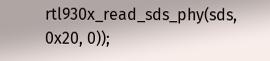rtl930x_read_sds_phy(sds, 0x20, 0));